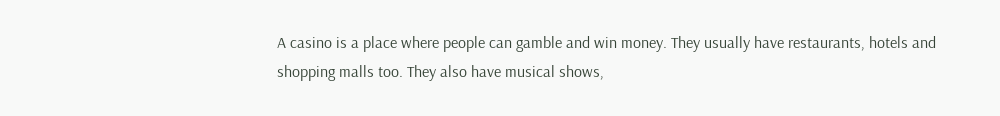A casino is a place where people can gamble and win money. They usually have restaurants, hotels and shopping malls too. They also have musical shows,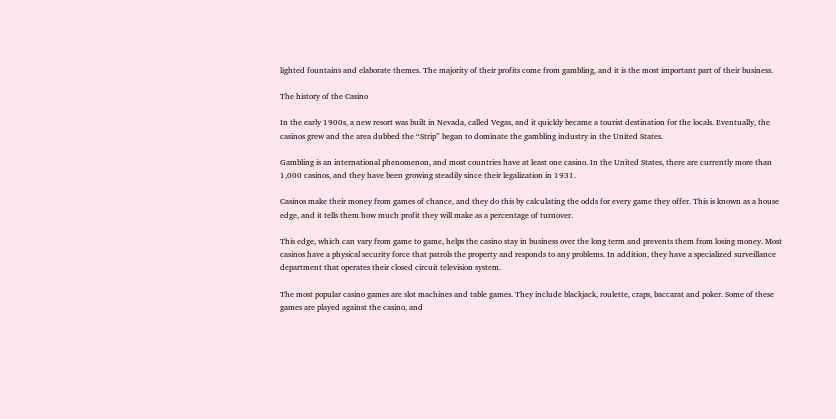lighted fountains and elaborate themes. The majority of their profits come from gambling, and it is the most important part of their business.

The history of the Casino

In the early 1900s, a new resort was built in Nevada, called Vegas, and it quickly became a tourist destination for the locals. Eventually, the casinos grew and the area dubbed the “Strip” began to dominate the gambling industry in the United States.

Gambling is an international phenomenon, and most countries have at least one casino. In the United States, there are currently more than 1,000 casinos, and they have been growing steadily since their legalization in 1931.

Casinos make their money from games of chance, and they do this by calculating the odds for every game they offer. This is known as a house edge, and it tells them how much profit they will make as a percentage of turnover.

This edge, which can vary from game to game, helps the casino stay in business over the long term and prevents them from losing money. Most casinos have a physical security force that patrols the property and responds to any problems. In addition, they have a specialized surveillance department that operates their closed circuit television system.

The most popular casino games are slot machines and table games. They include blackjack, roulette, craps, baccarat and poker. Some of these games are played against the casino, and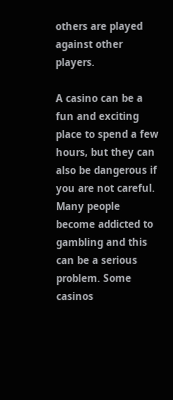others are played against other players.

A casino can be a fun and exciting place to spend a few hours, but they can also be dangerous if you are not careful. Many people become addicted to gambling and this can be a serious problem. Some casinos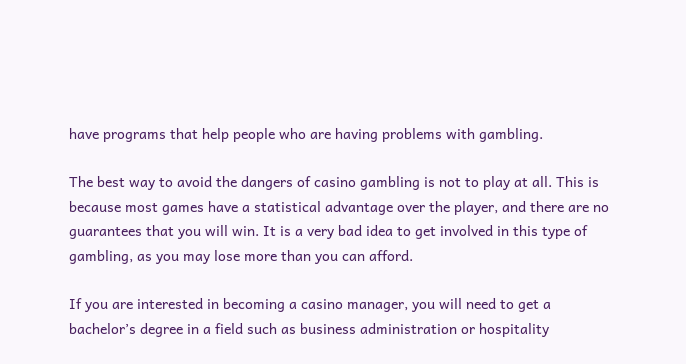have programs that help people who are having problems with gambling.

The best way to avoid the dangers of casino gambling is not to play at all. This is because most games have a statistical advantage over the player, and there are no guarantees that you will win. It is a very bad idea to get involved in this type of gambling, as you may lose more than you can afford.

If you are interested in becoming a casino manager, you will need to get a bachelor’s degree in a field such as business administration or hospitality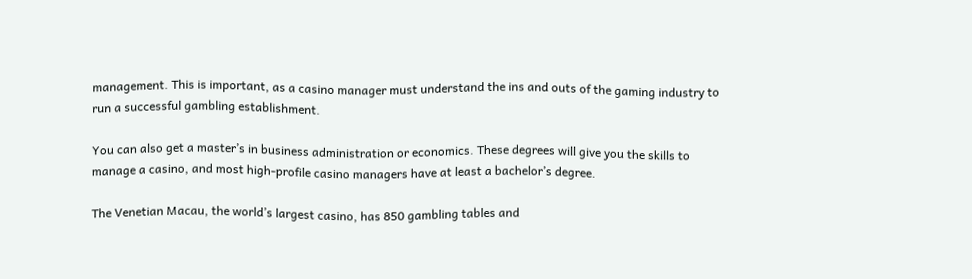management. This is important, as a casino manager must understand the ins and outs of the gaming industry to run a successful gambling establishment.

You can also get a master’s in business administration or economics. These degrees will give you the skills to manage a casino, and most high-profile casino managers have at least a bachelor’s degree.

The Venetian Macau, the world’s largest casino, has 850 gambling tables and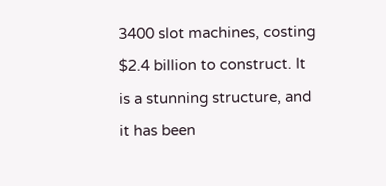3400 slot machines, costing $2.4 billion to construct. It is a stunning structure, and it has been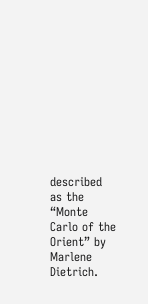described as the “Monte Carlo of the Orient” by Marlene Dietrich.